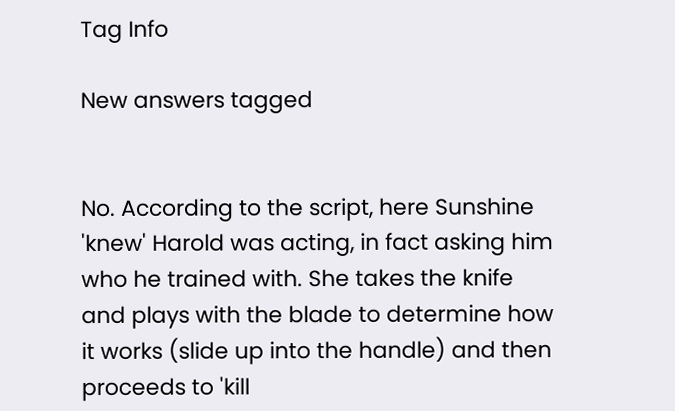Tag Info

New answers tagged


No. According to the script, here Sunshine 'knew' Harold was acting, in fact asking him who he trained with. She takes the knife and plays with the blade to determine how it works (slide up into the handle) and then proceeds to 'kill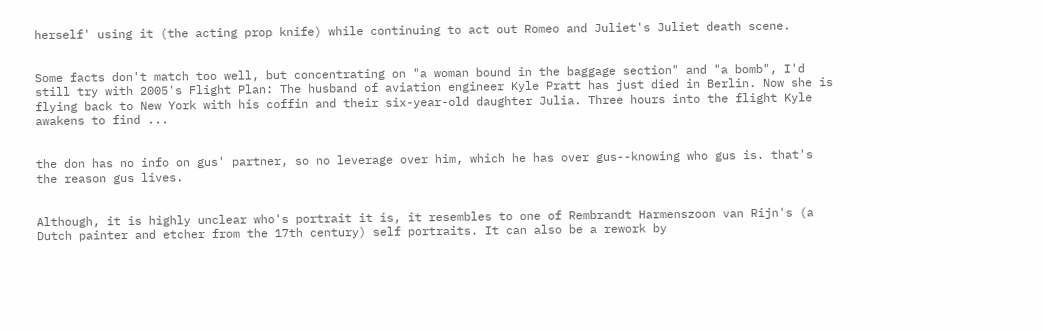herself' using it (the acting prop knife) while continuing to act out Romeo and Juliet's Juliet death scene.


Some facts don't match too well, but concentrating on "a woman bound in the baggage section" and "a bomb", I'd still try with 2005's Flight Plan: The husband of aviation engineer Kyle Pratt has just died in Berlin. Now she is flying back to New York with his coffin and their six-year-old daughter Julia. Three hours into the flight Kyle awakens to find ...


the don has no info on gus' partner, so no leverage over him, which he has over gus--knowing who gus is. that's the reason gus lives.


Although, it is highly unclear who's portrait it is, it resembles to one of Rembrandt Harmenszoon van Rijn's (a Dutch painter and etcher from the 17th century) self portraits. It can also be a rework by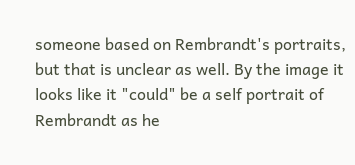someone based on Rembrandt's portraits, but that is unclear as well. By the image it looks like it "could" be a self portrait of Rembrandt as he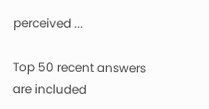perceived ...

Top 50 recent answers are included